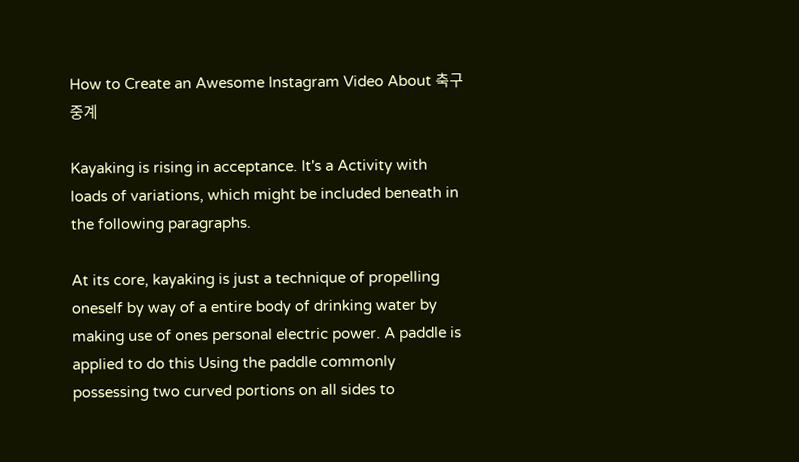How to Create an Awesome Instagram Video About 축구중계

Kayaking is rising in acceptance. It's a Activity with loads of variations, which might be included beneath in the following paragraphs.

At its core, kayaking is just a technique of propelling oneself by way of a entire body of drinking water by making use of ones personal electric power. A paddle is applied to do this Using the paddle commonly possessing two curved portions on all sides to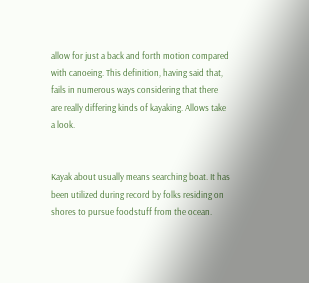allow for just a back and forth motion compared with canoeing. This definition, having said that, fails in numerous ways considering that there are really differing kinds of kayaking. Allows take a look.


Kayak about usually means searching boat. It has been utilized during record by folks residing on shores to pursue foodstuff from the ocean.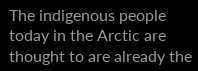The indigenous people today in the Arctic are thought to are already the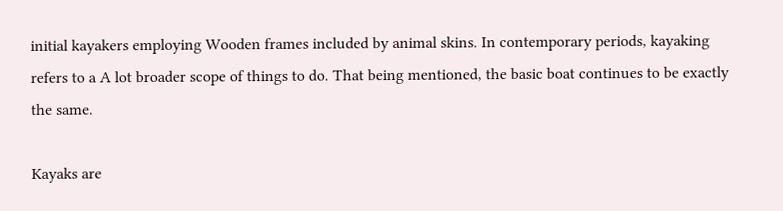initial kayakers employing Wooden frames included by animal skins. In contemporary periods, kayaking refers to a A lot broader scope of things to do. That being mentioned, the basic boat continues to be exactly the same.

Kayaks are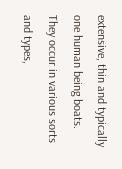extensive, thin and typically one human being boats. They occur in various sorts and types,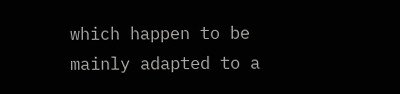which happen to be mainly adapted to a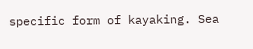specific form of kayaking. Sea